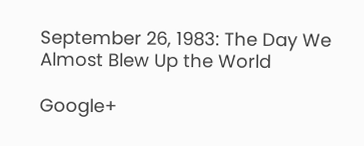September 26, 1983: The Day We Almost Blew Up the World

Google+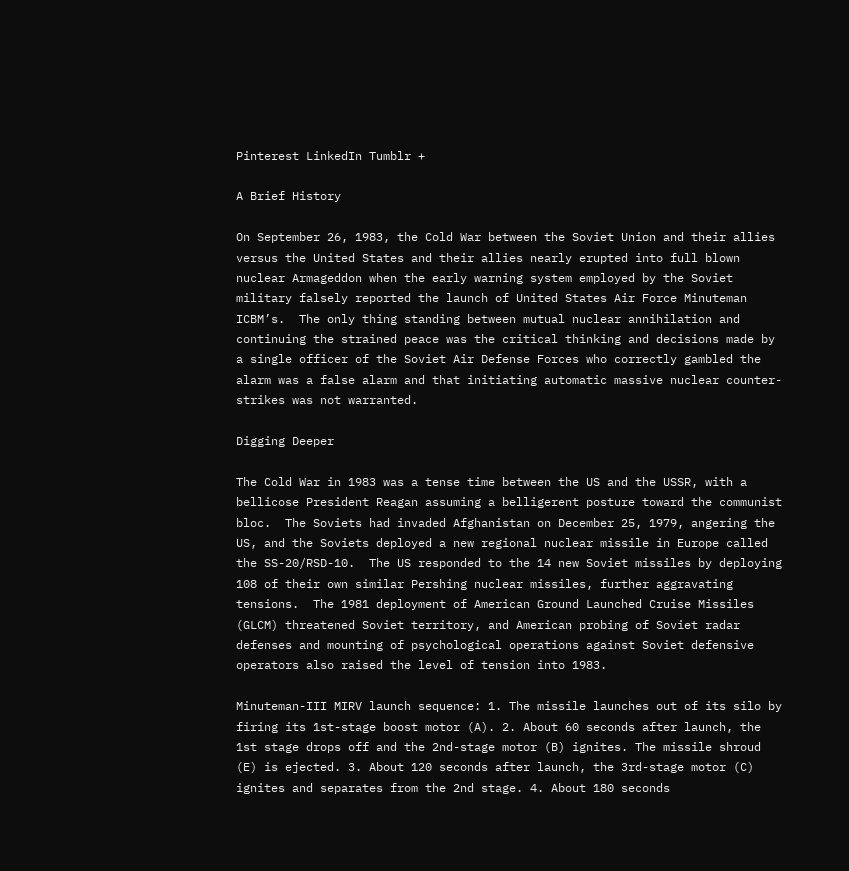Pinterest LinkedIn Tumblr +

A Brief History

On September 26, 1983, the Cold War between the Soviet Union and their allies versus the United States and their allies nearly erupted into full blown nuclear Armageddon when the early warning system employed by the Soviet military falsely reported the launch of United States Air Force Minuteman ICBM’s.  The only thing standing between mutual nuclear annihilation and continuing the strained peace was the critical thinking and decisions made by a single officer of the Soviet Air Defense Forces who correctly gambled the alarm was a false alarm and that initiating automatic massive nuclear counter-strikes was not warranted.

Digging Deeper

The Cold War in 1983 was a tense time between the US and the USSR, with a bellicose President Reagan assuming a belligerent posture toward the communist bloc.  The Soviets had invaded Afghanistan on December 25, 1979, angering the US, and the Soviets deployed a new regional nuclear missile in Europe called the SS-20/RSD-10.  The US responded to the 14 new Soviet missiles by deploying 108 of their own similar Pershing nuclear missiles, further aggravating tensions.  The 1981 deployment of American Ground Launched Cruise Missiles (GLCM) threatened Soviet territory, and American probing of Soviet radar defenses and mounting of psychological operations against Soviet defensive operators also raised the level of tension into 1983.

Minuteman-III MIRV launch sequence: 1. The missile launches out of its silo by firing its 1st-stage boost motor (A). 2. About 60 seconds after launch, the 1st stage drops off and the 2nd-stage motor (B) ignites. The missile shroud (E) is ejected. 3. About 120 seconds after launch, the 3rd-stage motor (C) ignites and separates from the 2nd stage. 4. About 180 seconds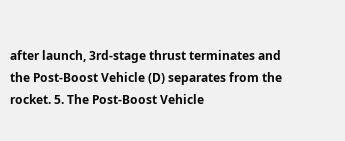after launch, 3rd-stage thrust terminates and the Post-Boost Vehicle (D) separates from the rocket. 5. The Post-Boost Vehicle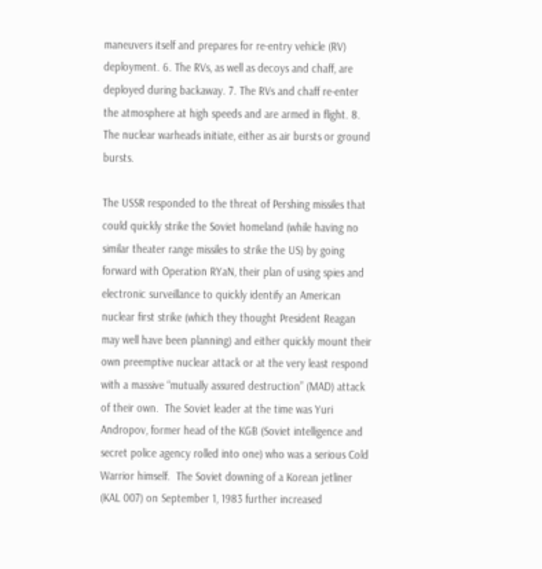maneuvers itself and prepares for re-entry vehicle (RV) deployment. 6. The RVs, as well as decoys and chaff, are deployed during backaway. 7. The RVs and chaff re-enter the atmosphere at high speeds and are armed in flight. 8. The nuclear warheads initiate, either as air bursts or ground bursts.

The USSR responded to the threat of Pershing missiles that could quickly strike the Soviet homeland (while having no similar theater range missiles to strike the US) by going forward with Operation RYaN, their plan of using spies and electronic surveillance to quickly identify an American nuclear first strike (which they thought President Reagan may well have been planning) and either quickly mount their own preemptive nuclear attack or at the very least respond with a massive “mutually assured destruction” (MAD) attack of their own.  The Soviet leader at the time was Yuri Andropov, former head of the KGB (Soviet intelligence and secret police agency rolled into one) who was a serious Cold Warrior himself.  The Soviet downing of a Korean jetliner (KAL 007) on September 1, 1983 further increased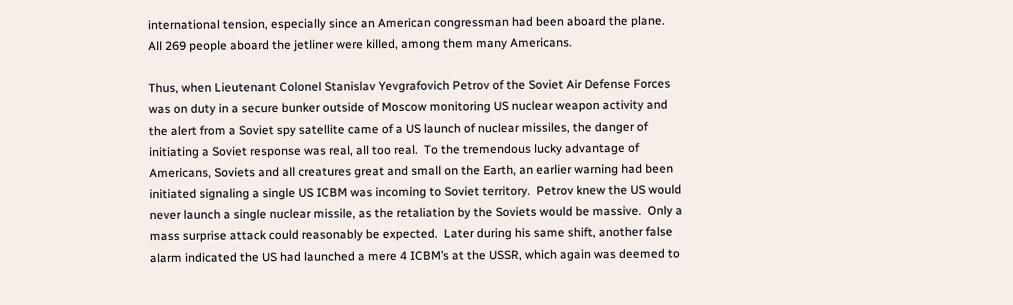international tension, especially since an American congressman had been aboard the plane.  All 269 people aboard the jetliner were killed, among them many Americans.

Thus, when Lieutenant Colonel Stanislav Yevgrafovich Petrov of the Soviet Air Defense Forces was on duty in a secure bunker outside of Moscow monitoring US nuclear weapon activity and the alert from a Soviet spy satellite came of a US launch of nuclear missiles, the danger of initiating a Soviet response was real, all too real.  To the tremendous lucky advantage of Americans, Soviets and all creatures great and small on the Earth, an earlier warning had been initiated signaling a single US ICBM was incoming to Soviet territory.  Petrov knew the US would never launch a single nuclear missile, as the retaliation by the Soviets would be massive.  Only a mass surprise attack could reasonably be expected.  Later during his same shift, another false alarm indicated the US had launched a mere 4 ICBM’s at the USSR, which again was deemed to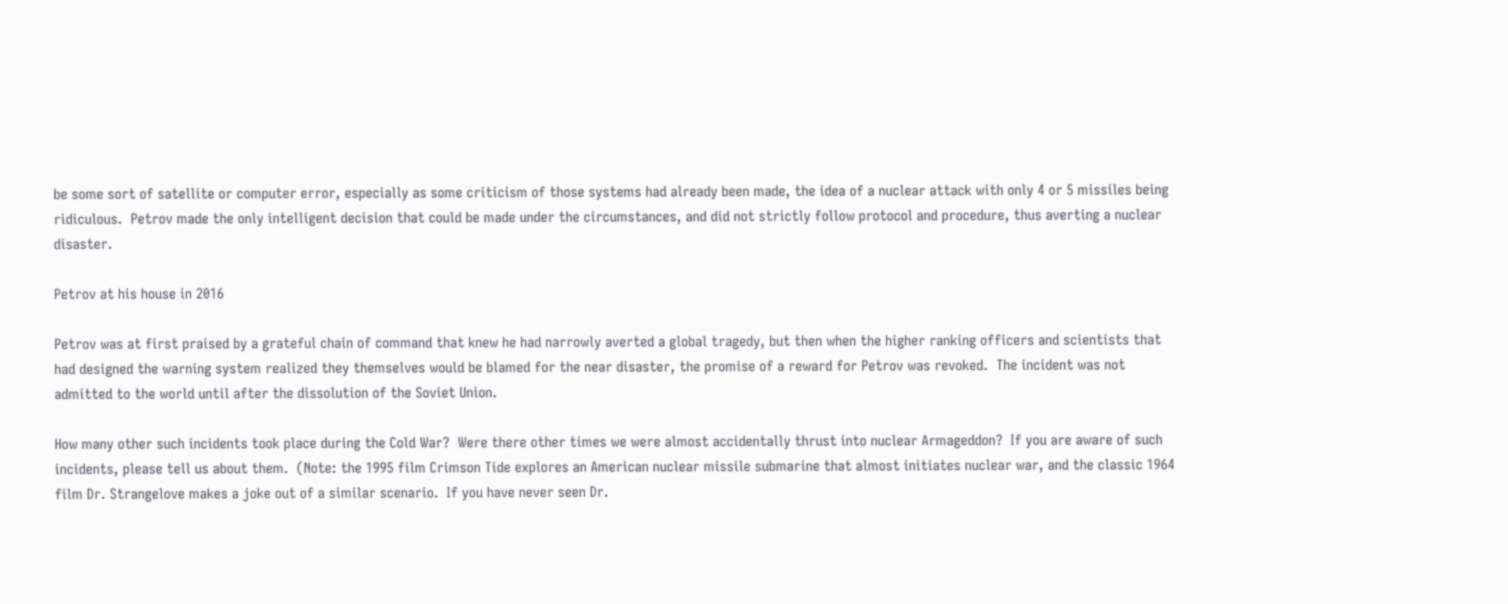be some sort of satellite or computer error, especially as some criticism of those systems had already been made, the idea of a nuclear attack with only 4 or 5 missiles being ridiculous.  Petrov made the only intelligent decision that could be made under the circumstances, and did not strictly follow protocol and procedure, thus averting a nuclear disaster.

Petrov at his house in 2016

Petrov was at first praised by a grateful chain of command that knew he had narrowly averted a global tragedy, but then when the higher ranking officers and scientists that had designed the warning system realized they themselves would be blamed for the near disaster, the promise of a reward for Petrov was revoked.  The incident was not admitted to the world until after the dissolution of the Soviet Union.

How many other such incidents took place during the Cold War?  Were there other times we were almost accidentally thrust into nuclear Armageddon?  If you are aware of such incidents, please tell us about them.  (Note: the 1995 film Crimson Tide explores an American nuclear missile submarine that almost initiates nuclear war, and the classic 1964 film Dr. Strangelove makes a joke out of a similar scenario.  If you have never seen Dr.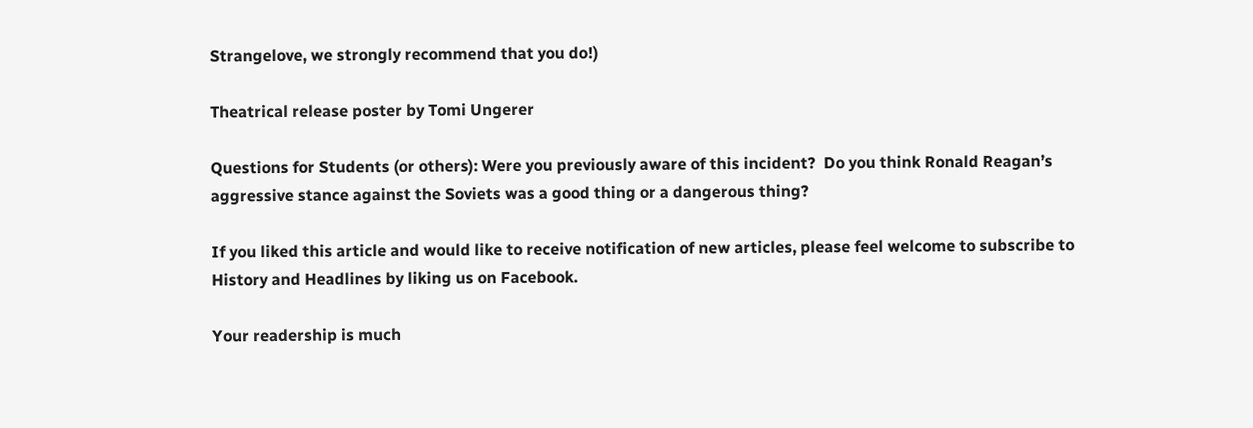Strangelove, we strongly recommend that you do!)

Theatrical release poster by Tomi Ungerer

Questions for Students (or others): Were you previously aware of this incident?  Do you think Ronald Reagan’s aggressive stance against the Soviets was a good thing or a dangerous thing?

If you liked this article and would like to receive notification of new articles, please feel welcome to subscribe to History and Headlines by liking us on Facebook.

Your readership is much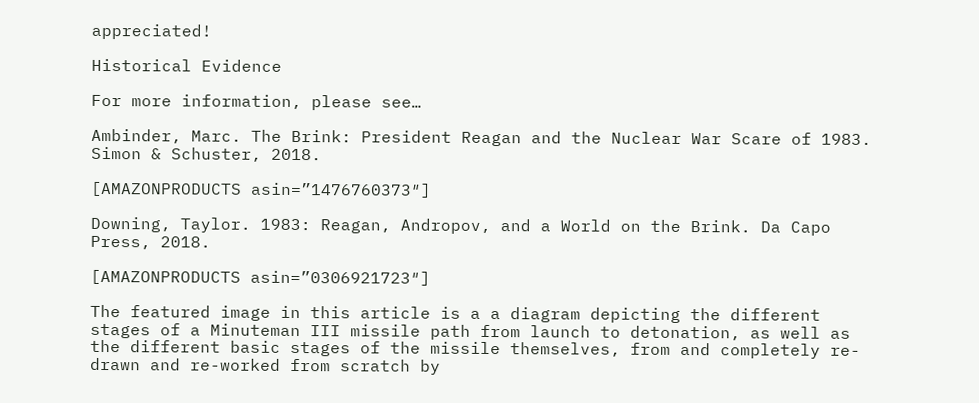appreciated!

Historical Evidence

For more information, please see…

Ambinder, Marc. The Brink: President Reagan and the Nuclear War Scare of 1983. Simon & Schuster, 2018.

[AMAZONPRODUCTS asin=”1476760373″]

Downing, Taylor. 1983: Reagan, Andropov, and a World on the Brink. Da Capo Press, 2018.

[AMAZONPRODUCTS asin=”0306921723″]

The featured image in this article is a a diagram depicting the different stages of a Minuteman III missile path from launch to detonation, as well as the different basic stages of the missile themselves, from and completely re-drawn and re-worked from scratch by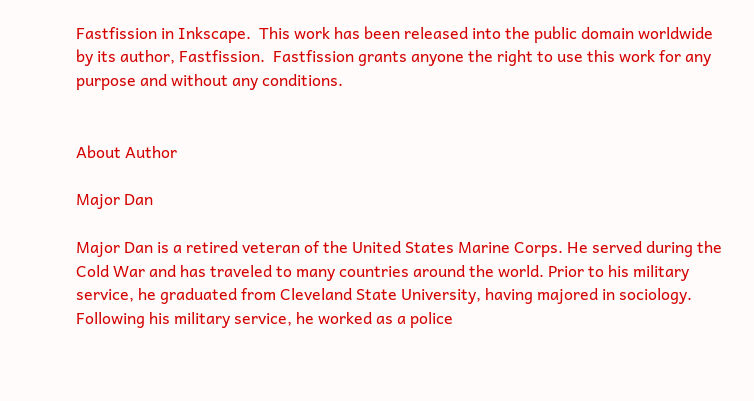Fastfission in Inkscape.  This work has been released into the public domain worldwide by its author, Fastfission.  Fastfission grants anyone the right to use this work for any purpose and without any conditions.


About Author

Major Dan

Major Dan is a retired veteran of the United States Marine Corps. He served during the Cold War and has traveled to many countries around the world. Prior to his military service, he graduated from Cleveland State University, having majored in sociology. Following his military service, he worked as a police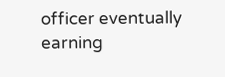officer eventually earning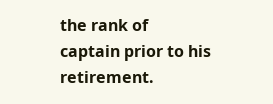the rank of captain prior to his retirement.